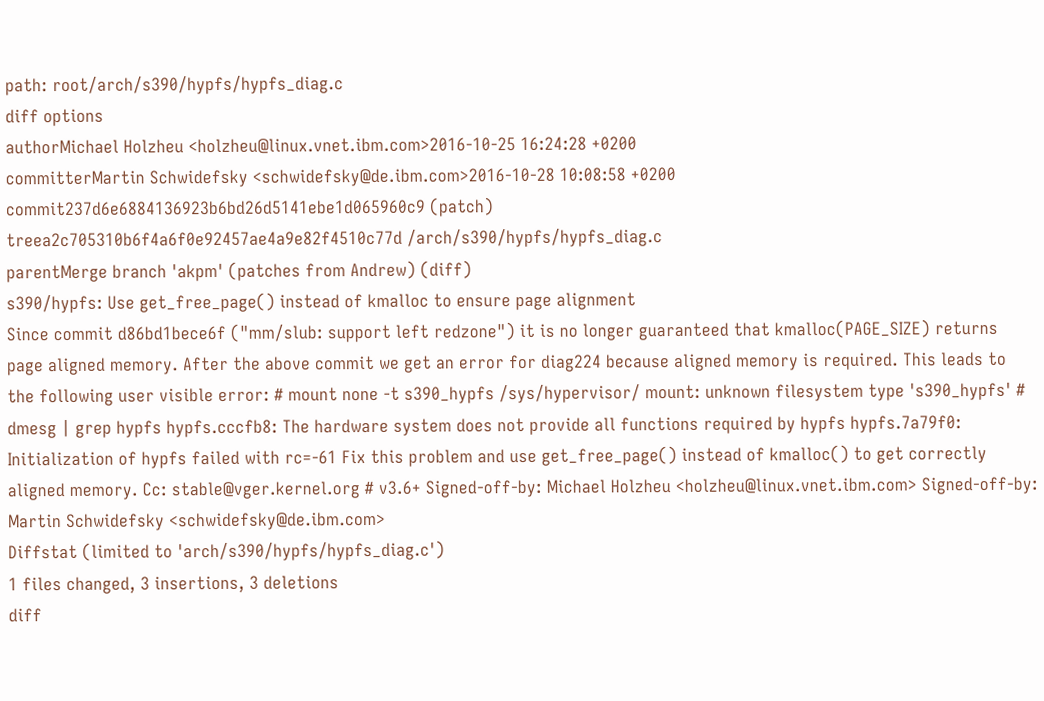path: root/arch/s390/hypfs/hypfs_diag.c
diff options
authorMichael Holzheu <holzheu@linux.vnet.ibm.com>2016-10-25 16:24:28 +0200
committerMartin Schwidefsky <schwidefsky@de.ibm.com>2016-10-28 10:08:58 +0200
commit237d6e6884136923b6bd26d5141ebe1d065960c9 (patch)
treea2c705310b6f4a6f0e92457ae4a9e82f4510c77d /arch/s390/hypfs/hypfs_diag.c
parentMerge branch 'akpm' (patches from Andrew) (diff)
s390/hypfs: Use get_free_page() instead of kmalloc to ensure page alignment
Since commit d86bd1bece6f ("mm/slub: support left redzone") it is no longer guaranteed that kmalloc(PAGE_SIZE) returns page aligned memory. After the above commit we get an error for diag224 because aligned memory is required. This leads to the following user visible error: # mount none -t s390_hypfs /sys/hypervisor/ mount: unknown filesystem type 's390_hypfs' # dmesg | grep hypfs hypfs.cccfb8: The hardware system does not provide all functions required by hypfs hypfs.7a79f0: Initialization of hypfs failed with rc=-61 Fix this problem and use get_free_page() instead of kmalloc() to get correctly aligned memory. Cc: stable@vger.kernel.org # v3.6+ Signed-off-by: Michael Holzheu <holzheu@linux.vnet.ibm.com> Signed-off-by: Martin Schwidefsky <schwidefsky@de.ibm.com>
Diffstat (limited to 'arch/s390/hypfs/hypfs_diag.c')
1 files changed, 3 insertions, 3 deletions
diff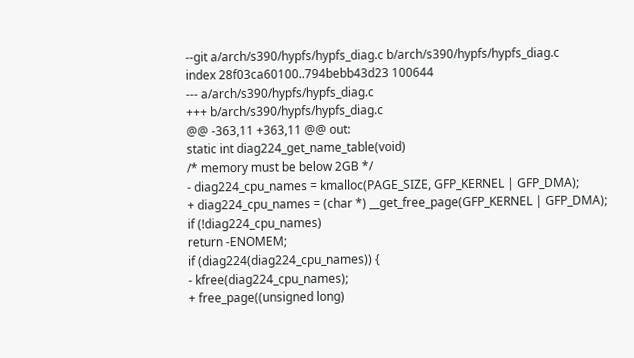--git a/arch/s390/hypfs/hypfs_diag.c b/arch/s390/hypfs/hypfs_diag.c
index 28f03ca60100..794bebb43d23 100644
--- a/arch/s390/hypfs/hypfs_diag.c
+++ b/arch/s390/hypfs/hypfs_diag.c
@@ -363,11 +363,11 @@ out:
static int diag224_get_name_table(void)
/* memory must be below 2GB */
- diag224_cpu_names = kmalloc(PAGE_SIZE, GFP_KERNEL | GFP_DMA);
+ diag224_cpu_names = (char *) __get_free_page(GFP_KERNEL | GFP_DMA);
if (!diag224_cpu_names)
return -ENOMEM;
if (diag224(diag224_cpu_names)) {
- kfree(diag224_cpu_names);
+ free_page((unsigned long)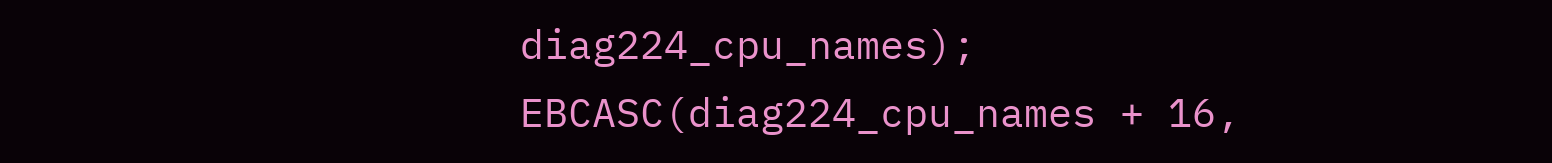diag224_cpu_names);
EBCASC(diag224_cpu_names + 16,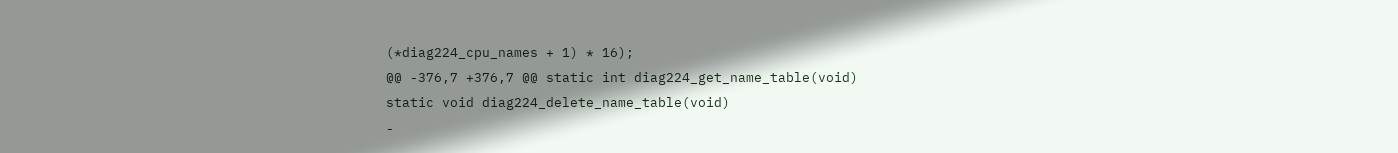(*diag224_cpu_names + 1) * 16);
@@ -376,7 +376,7 @@ static int diag224_get_name_table(void)
static void diag224_delete_name_table(void)
-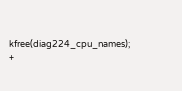kfree(diag224_cpu_names);
+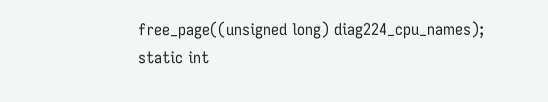free_page((unsigned long) diag224_cpu_names);
static int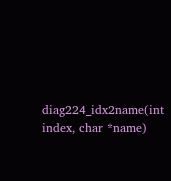diag224_idx2name(int index, char *name)